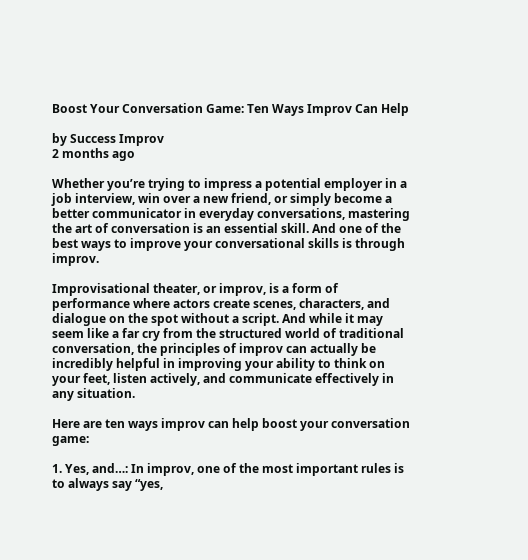Boost Your Conversation Game: Ten Ways Improv Can Help

by Success Improv
2 months ago

Whether you’re trying to impress a potential employer in a job interview, win over a new friend, or simply become a better communicator in everyday conversations, mastering the art of conversation is an essential skill. And one of the best ways to improve your conversational skills is through improv.

Improvisational theater, or improv, is a form of performance where actors create scenes, characters, and dialogue on the spot without a script. And while it may seem like a far cry from the structured world of traditional conversation, the principles of improv can actually be incredibly helpful in improving your ability to think on your feet, listen actively, and communicate effectively in any situation.

Here are ten ways improv can help boost your conversation game:

1. Yes, and…: In improv, one of the most important rules is to always say “yes,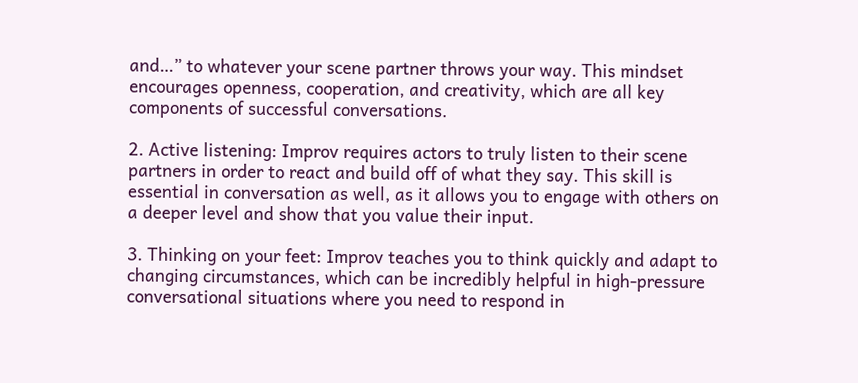and…” to whatever your scene partner throws your way. This mindset encourages openness, cooperation, and creativity, which are all key components of successful conversations.

2. Active listening: Improv requires actors to truly listen to their scene partners in order to react and build off of what they say. This skill is essential in conversation as well, as it allows you to engage with others on a deeper level and show that you value their input.

3. Thinking on your feet: Improv teaches you to think quickly and adapt to changing circumstances, which can be incredibly helpful in high-pressure conversational situations where you need to respond in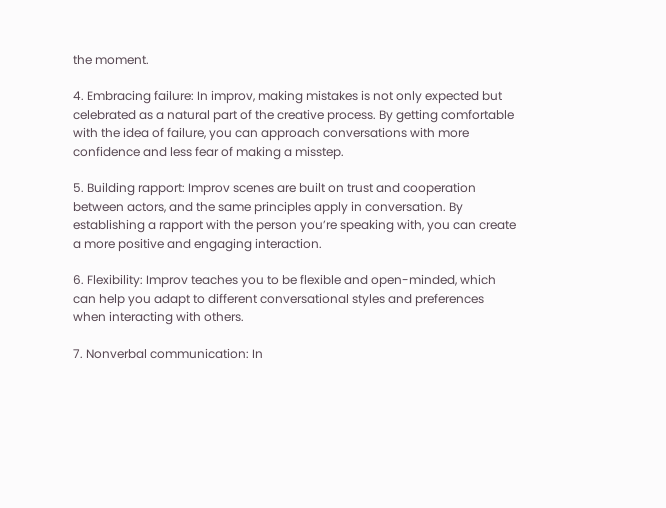the moment.

4. Embracing failure: In improv, making mistakes is not only expected but celebrated as a natural part of the creative process. By getting comfortable with the idea of failure, you can approach conversations with more confidence and less fear of making a misstep.

5. Building rapport: Improv scenes are built on trust and cooperation between actors, and the same principles apply in conversation. By establishing a rapport with the person you’re speaking with, you can create a more positive and engaging interaction.

6. Flexibility: Improv teaches you to be flexible and open-minded, which can help you adapt to different conversational styles and preferences when interacting with others.

7. Nonverbal communication: In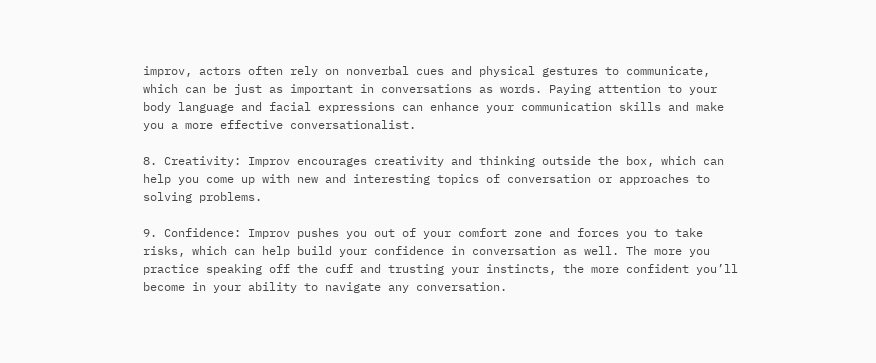improv, actors often rely on nonverbal cues and physical gestures to communicate, which can be just as important in conversations as words. Paying attention to your body language and facial expressions can enhance your communication skills and make you a more effective conversationalist.

8. Creativity: Improv encourages creativity and thinking outside the box, which can help you come up with new and interesting topics of conversation or approaches to solving problems.

9. Confidence: Improv pushes you out of your comfort zone and forces you to take risks, which can help build your confidence in conversation as well. The more you practice speaking off the cuff and trusting your instincts, the more confident you’ll become in your ability to navigate any conversation.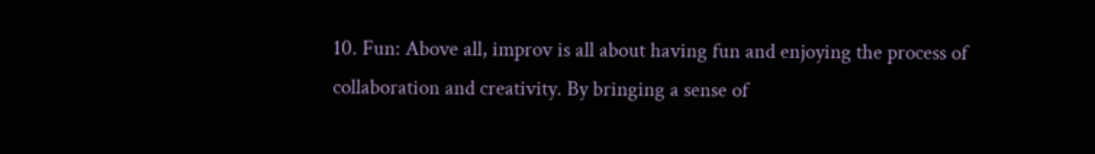10. Fun: Above all, improv is all about having fun and enjoying the process of collaboration and creativity. By bringing a sense of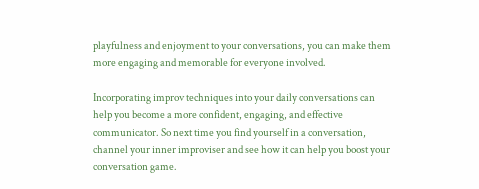playfulness and enjoyment to your conversations, you can make them more engaging and memorable for everyone involved.

Incorporating improv techniques into your daily conversations can help you become a more confident, engaging, and effective communicator. So next time you find yourself in a conversation, channel your inner improviser and see how it can help you boost your conversation game.